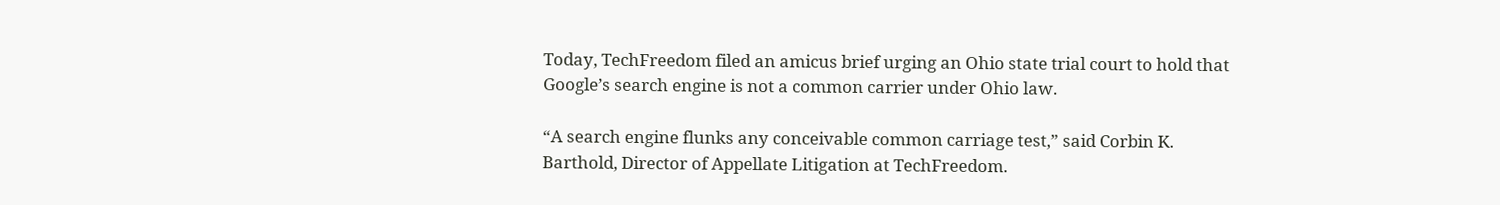Today, TechFreedom filed an amicus brief urging an Ohio state trial court to hold that Google’s search engine is not a common carrier under Ohio law.

“A search engine flunks any conceivable common carriage test,” said Corbin K. Barthold, Director of Appellate Litigation at TechFreedom.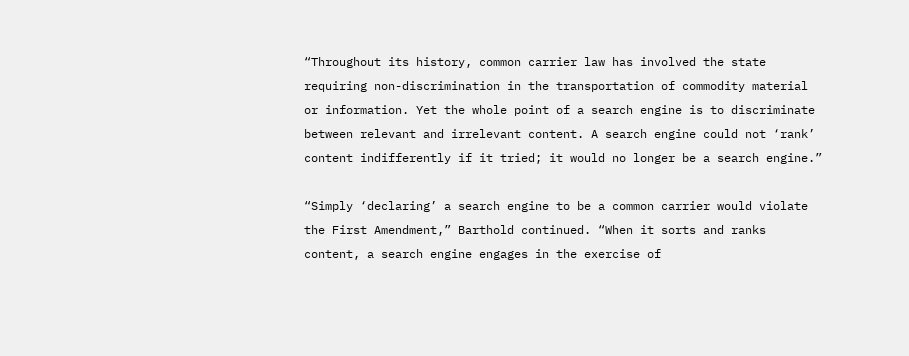“Throughout its history, common carrier law has involved the state requiring non-discrimination in the transportation of commodity material or information. Yet the whole point of a search engine is to discriminate between relevant and irrelevant content. A search engine could not ‘rank’ content indifferently if it tried; it would no longer be a search engine.”

“Simply ‘declaring’ a search engine to be a common carrier would violate the First Amendment,” Barthold continued. “When it sorts and ranks content, a search engine engages in the exercise of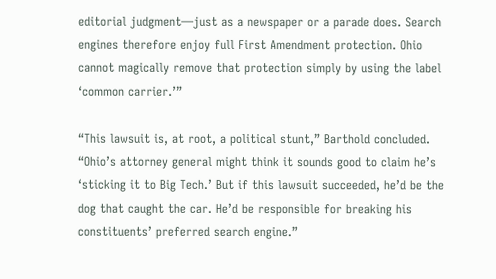editorial judgment—just as a newspaper or a parade does. Search engines therefore enjoy full First Amendment protection. Ohio cannot magically remove that protection simply by using the label ‘common carrier.’”

“This lawsuit is, at root, a political stunt,” Barthold concluded. “Ohio’s attorney general might think it sounds good to claim he’s ‘sticking it to Big Tech.’ But if this lawsuit succeeded, he’d be the dog that caught the car. He’d be responsible for breaking his constituents’ preferred search engine.”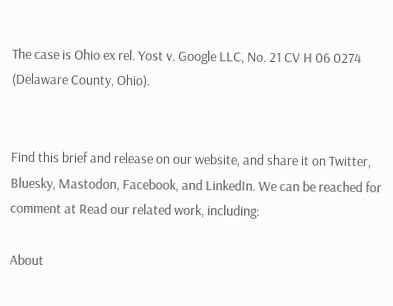The case is Ohio ex rel. Yost v. Google LLC, No. 21 CV H 06 0274 (Delaware County, Ohio).


Find this brief and release on our website, and share it on Twitter, Bluesky, Mastodon, Facebook, and LinkedIn. We can be reached for comment at Read our related work, including:

About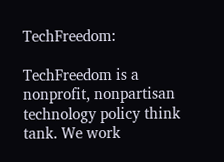TechFreedom:

TechFreedom is a nonprofit, nonpartisan technology policy think tank. We work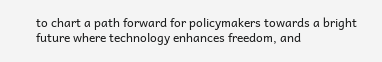to chart a path forward for policymakers towards a bright future where technology enhances freedom, and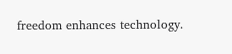freedom enhances technology.